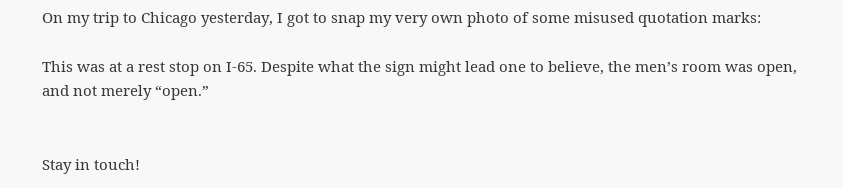On my trip to Chicago yesterday, I got to snap my very own photo of some misused quotation marks:

This was at a rest stop on I-65. Despite what the sign might lead one to believe, the men’s room was open, and not merely “open.”


Stay in touch!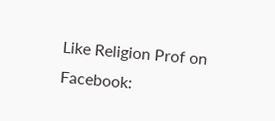Like Religion Prof on Facebook: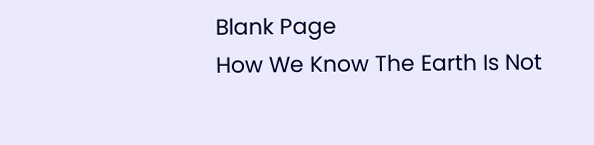Blank Page
How We Know The Earth Is Not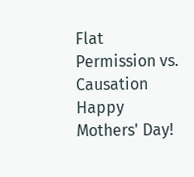Flat
Permission vs. Causation
Happy Mothers' Day!